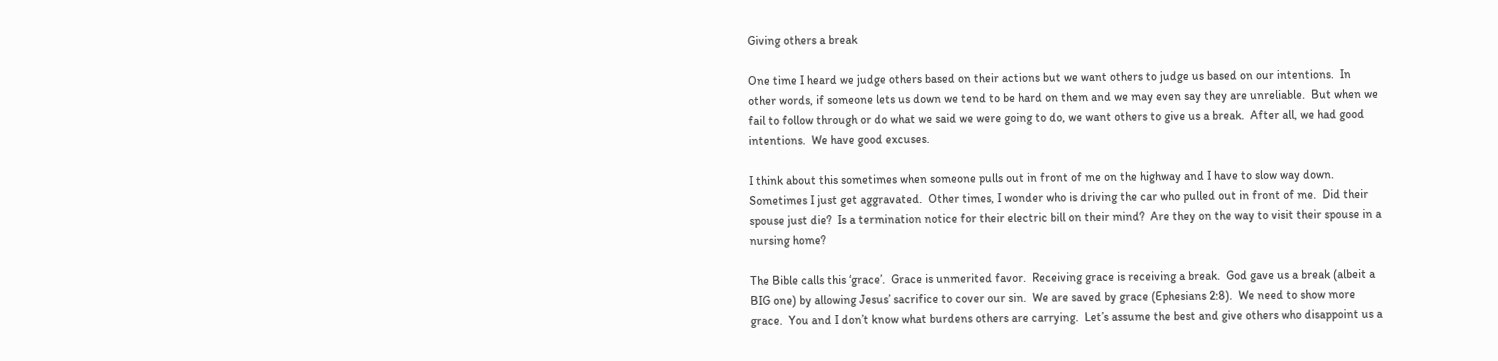Giving others a break

One time I heard we judge others based on their actions but we want others to judge us based on our intentions.  In other words, if someone lets us down we tend to be hard on them and we may even say they are unreliable.  But when we fail to follow through or do what we said we were going to do, we want others to give us a break.  After all, we had good intentions.  We have good excuses.

I think about this sometimes when someone pulls out in front of me on the highway and I have to slow way down.  Sometimes I just get aggravated.  Other times, I wonder who is driving the car who pulled out in front of me.  Did their spouse just die?  Is a termination notice for their electric bill on their mind?  Are they on the way to visit their spouse in a nursing home?

The Bible calls this ‘grace’.  Grace is unmerited favor.  Receiving grace is receiving a break.  God gave us a break (albeit a BIG one) by allowing Jesus’ sacrifice to cover our sin.  We are saved by grace (Ephesians 2:8).  We need to show more grace.  You and I don’t know what burdens others are carrying.  Let’s assume the best and give others who disappoint us a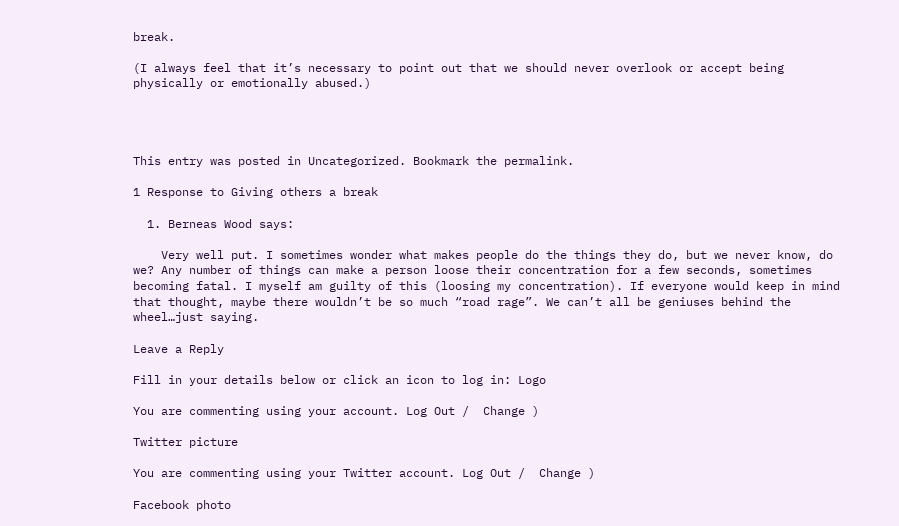break.

(I always feel that it’s necessary to point out that we should never overlook or accept being physically or emotionally abused.)




This entry was posted in Uncategorized. Bookmark the permalink.

1 Response to Giving others a break

  1. Berneas Wood says:

    Very well put. I sometimes wonder what makes people do the things they do, but we never know, do we? Any number of things can make a person loose their concentration for a few seconds, sometimes becoming fatal. I myself am guilty of this (loosing my concentration). If everyone would keep in mind that thought, maybe there wouldn’t be so much “road rage”. We can’t all be geniuses behind the wheel…just saying.

Leave a Reply

Fill in your details below or click an icon to log in: Logo

You are commenting using your account. Log Out /  Change )

Twitter picture

You are commenting using your Twitter account. Log Out /  Change )

Facebook photo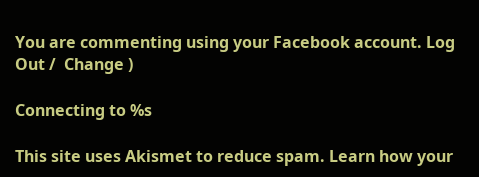You are commenting using your Facebook account. Log Out /  Change )

Connecting to %s

This site uses Akismet to reduce spam. Learn how your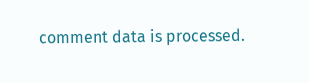comment data is processed.